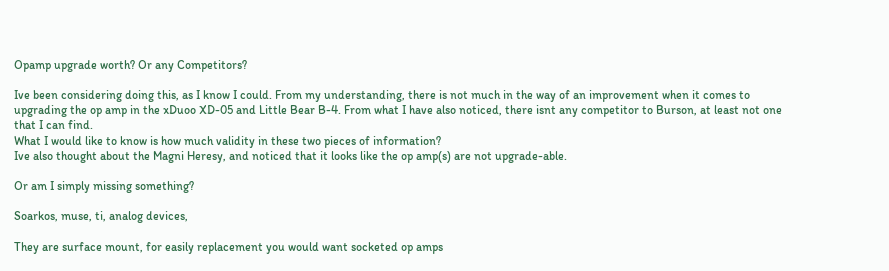Opamp upgrade worth? Or any Competitors?

Ive been considering doing this, as I know I could. From my understanding, there is not much in the way of an improvement when it comes to upgrading the op amp in the xDuoo XD-05 and Little Bear B-4. From what I have also noticed, there isnt any competitor to Burson, at least not one that I can find.
What I would like to know is how much validity in these two pieces of information?
Ive also thought about the Magni Heresy, and noticed that it looks like the op amp(s) are not upgrade-able.

Or am I simply missing something?

Soarkos, muse, ti, analog devices,

They are surface mount, for easily replacement you would want socketed op amps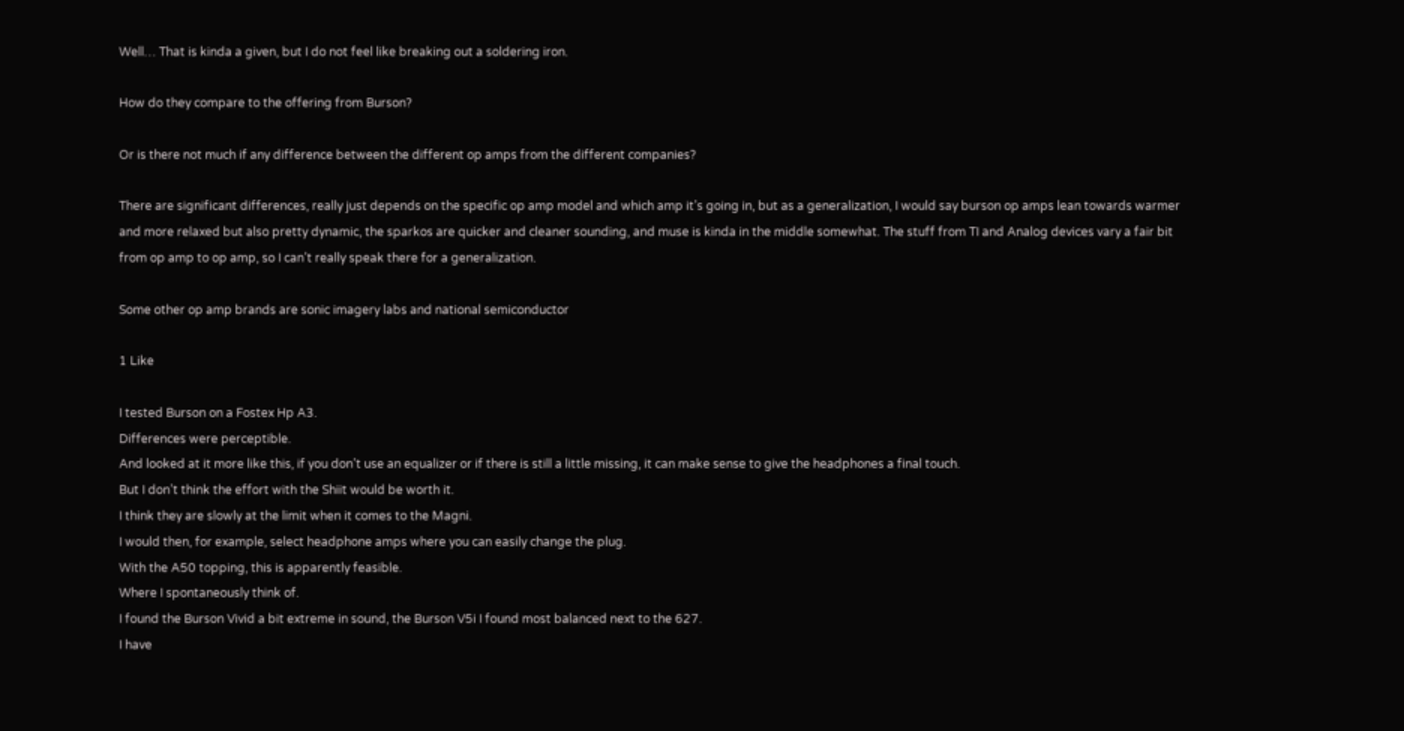Well… That is kinda a given, but I do not feel like breaking out a soldering iron.

How do they compare to the offering from Burson?

Or is there not much if any difference between the different op amps from the different companies?

There are significant differences, really just depends on the specific op amp model and which amp it’s going in, but as a generalization, I would say burson op amps lean towards warmer and more relaxed but also pretty dynamic, the sparkos are quicker and cleaner sounding, and muse is kinda in the middle somewhat. The stuff from TI and Analog devices vary a fair bit from op amp to op amp, so I can’t really speak there for a generalization.

Some other op amp brands are sonic imagery labs and national semiconductor

1 Like

I tested Burson on a Fostex Hp A3.
Differences were perceptible.
And looked at it more like this, if you don’t use an equalizer or if there is still a little missing, it can make sense to give the headphones a final touch.
But I don’t think the effort with the Shiit would be worth it.
I think they are slowly at the limit when it comes to the Magni.
I would then, for example, select headphone amps where you can easily change the plug.
With the A50 topping, this is apparently feasible.
Where I spontaneously think of.
I found the Burson Vivid a bit extreme in sound, the Burson V5i I found most balanced next to the 627.
I have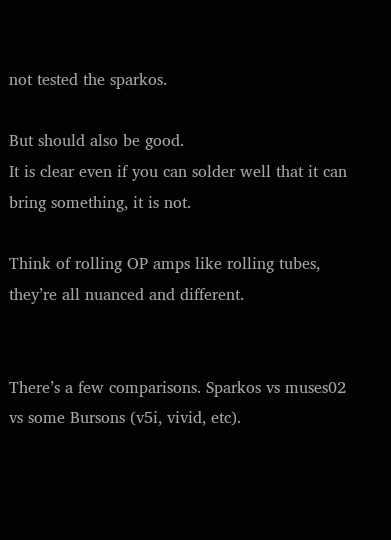not tested the sparkos.

But should also be good.
It is clear even if you can solder well that it can bring something, it is not.

Think of rolling OP amps like rolling tubes, they’re all nuanced and different.


There’s a few comparisons. Sparkos vs muses02 vs some Bursons (v5i, vivid, etc).